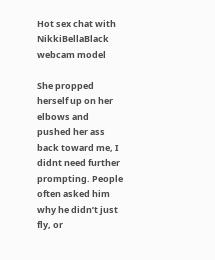Hot sex chat with NikkiBellaBlack webcam model

She propped herself up on her elbows and pushed her ass back toward me, I didnt need further prompting. People often asked him why he didn’t just fly, or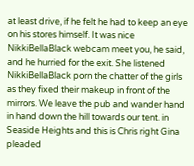at least drive, if he felt he had to keep an eye on his stores himself. It was nice NikkiBellaBlack webcam meet you, he said, and he hurried for the exit. She listened NikkiBellaBlack porn the chatter of the girls as they fixed their makeup in front of the mirrors. We leave the pub and wander hand in hand down the hill towards our tent. in Seaside Heights and this is Chris right Gina pleaded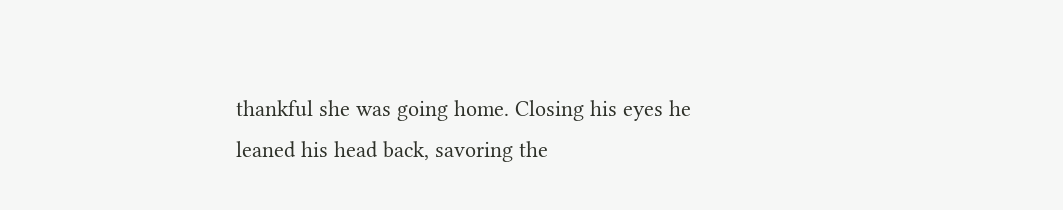thankful she was going home. Closing his eyes he leaned his head back, savoring the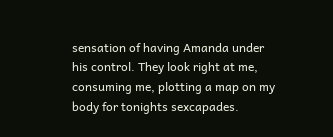sensation of having Amanda under his control. They look right at me, consuming me, plotting a map on my body for tonights sexcapades.